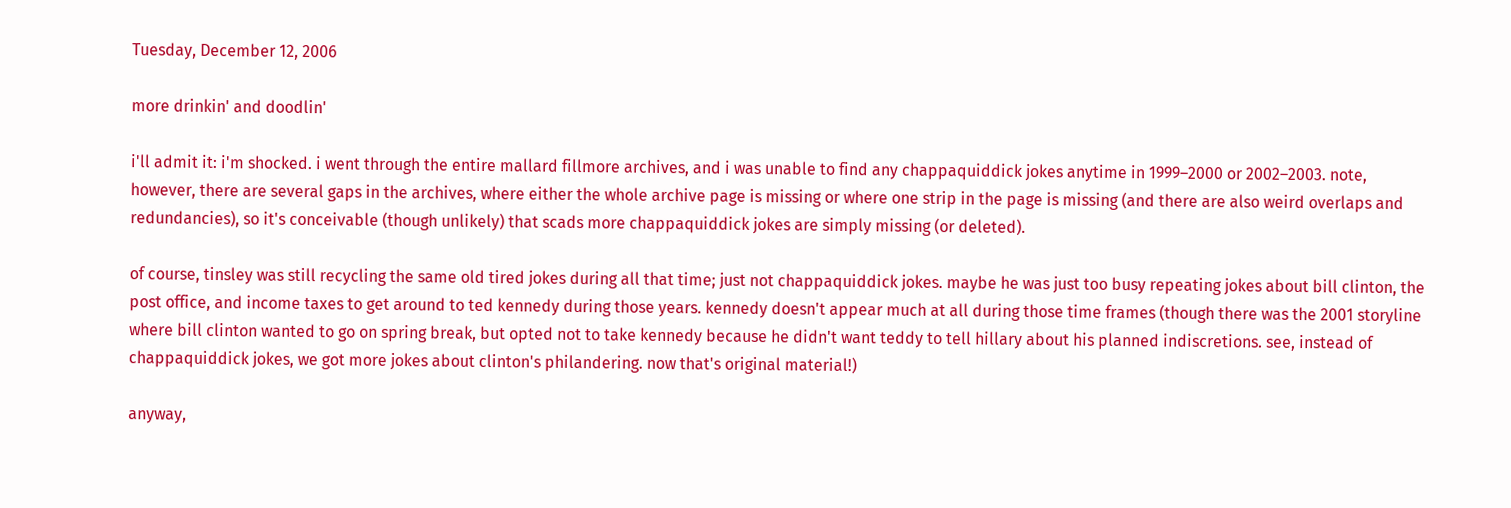Tuesday, December 12, 2006

more drinkin' and doodlin'

i'll admit it: i'm shocked. i went through the entire mallard fillmore archives, and i was unable to find any chappaquiddick jokes anytime in 1999–2000 or 2002–2003. note, however, there are several gaps in the archives, where either the whole archive page is missing or where one strip in the page is missing (and there are also weird overlaps and redundancies), so it's conceivable (though unlikely) that scads more chappaquiddick jokes are simply missing (or deleted).

of course, tinsley was still recycling the same old tired jokes during all that time; just not chappaquiddick jokes. maybe he was just too busy repeating jokes about bill clinton, the post office, and income taxes to get around to ted kennedy during those years. kennedy doesn't appear much at all during those time frames (though there was the 2001 storyline where bill clinton wanted to go on spring break, but opted not to take kennedy because he didn't want teddy to tell hillary about his planned indiscretions. see, instead of chappaquiddick jokes, we got more jokes about clinton's philandering. now that's original material!)

anyway,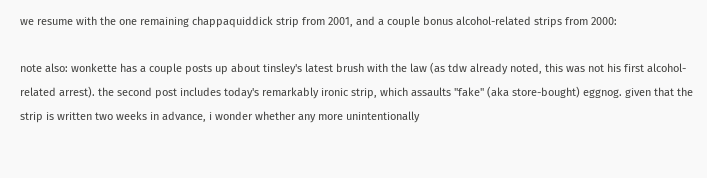we resume with the one remaining chappaquiddick strip from 2001, and a couple bonus alcohol-related strips from 2000:

note also: wonkette has a couple posts up about tinsley's latest brush with the law (as tdw already noted, this was not his first alcohol-related arrest). the second post includes today's remarkably ironic strip, which assaults "fake" (aka store-bought) eggnog. given that the strip is written two weeks in advance, i wonder whether any more unintentionally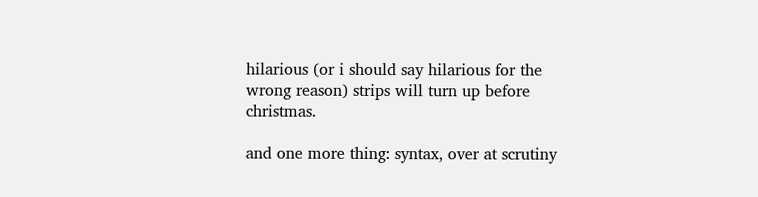hilarious (or i should say hilarious for the wrong reason) strips will turn up before christmas.

and one more thing: syntax, over at scrutiny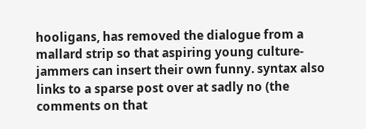hooligans, has removed the dialogue from a mallard strip so that aspiring young culture-jammers can insert their own funny. syntax also links to a sparse post over at sadly no (the comments on that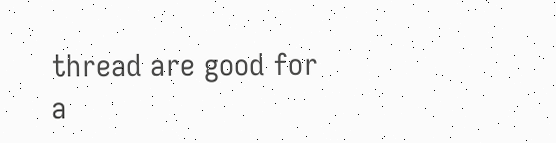thread are good for a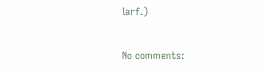larf.)

No comments: